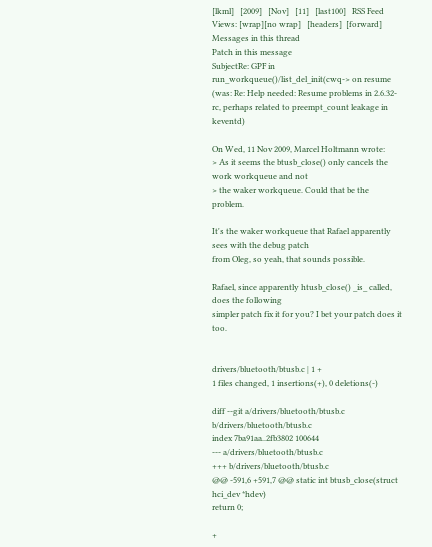[lkml]   [2009]   [Nov]   [11]   [last100]   RSS Feed
Views: [wrap][no wrap]   [headers]  [forward]
Messages in this thread
Patch in this message
SubjectRe: GPF in run_workqueue()/list_del_init(cwq-> on resume (was: Re: Help needed: Resume problems in 2.6.32-rc, perhaps related to preempt_count leakage in keventd)

On Wed, 11 Nov 2009, Marcel Holtmann wrote:
> As it seems the btusb_close() only cancels the work workqueue and not
> the waker workqueue. Could that be the problem.

It's the waker workqueue that Rafael apparently sees with the debug patch
from Oleg, so yeah, that sounds possible.

Rafael, since apparently htusb_close() _is_ called, does the following
simpler patch fix it for you? I bet your patch does it too.


drivers/bluetooth/btusb.c | 1 +
1 files changed, 1 insertions(+), 0 deletions(-)

diff --git a/drivers/bluetooth/btusb.c b/drivers/bluetooth/btusb.c
index 7ba91aa..2fb3802 100644
--- a/drivers/bluetooth/btusb.c
+++ b/drivers/bluetooth/btusb.c
@@ -591,6 +591,7 @@ static int btusb_close(struct hci_dev *hdev)
return 0;

+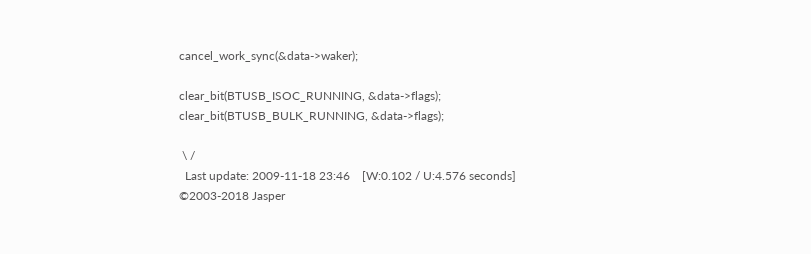cancel_work_sync(&data->waker);

clear_bit(BTUSB_ISOC_RUNNING, &data->flags);
clear_bit(BTUSB_BULK_RUNNING, &data->flags);

 \ /
  Last update: 2009-11-18 23:46    [W:0.102 / U:4.576 seconds]
©2003-2018 Jasper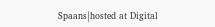Spaans|hosted at Digital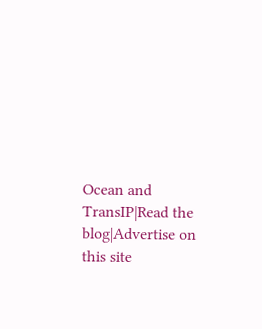Ocean and TransIP|Read the blog|Advertise on this site